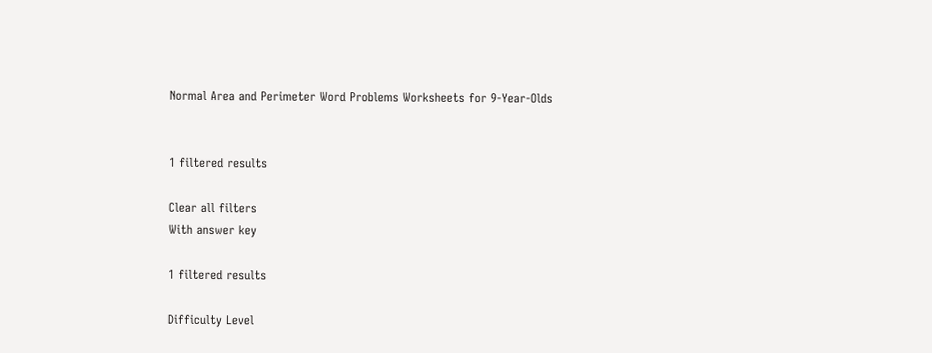Normal Area and Perimeter Word Problems Worksheets for 9-Year-Olds


1 filtered results

Clear all filters
With answer key

1 filtered results

Difficulty Level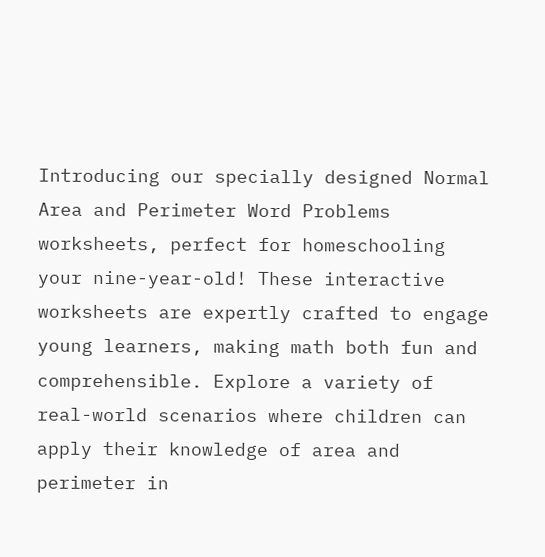Introducing our specially designed Normal Area and Perimeter Word Problems worksheets, perfect for homeschooling your nine-year-old! These interactive worksheets are expertly crafted to engage young learners, making math both fun and comprehensible. Explore a variety of real-world scenarios where children can apply their knowledge of area and perimeter in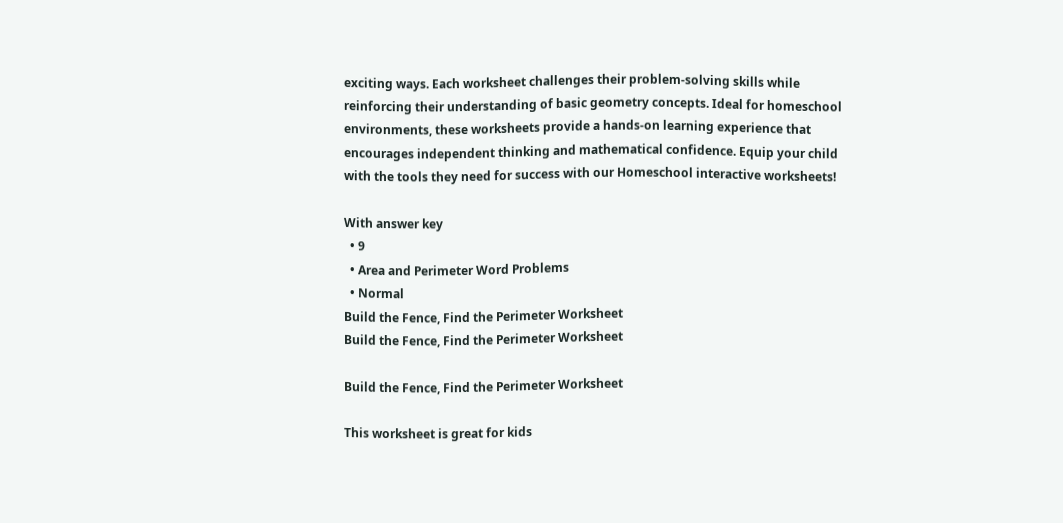exciting ways. Each worksheet challenges their problem-solving skills while reinforcing their understanding of basic geometry concepts. Ideal for homeschool environments, these worksheets provide a hands-on learning experience that encourages independent thinking and mathematical confidence. Equip your child with the tools they need for success with our Homeschool interactive worksheets!

With answer key
  • 9
  • Area and Perimeter Word Problems
  • Normal
Build the Fence, Find the Perimeter Worksheet
Build the Fence, Find the Perimeter Worksheet

Build the Fence, Find the Perimeter Worksheet

This worksheet is great for kids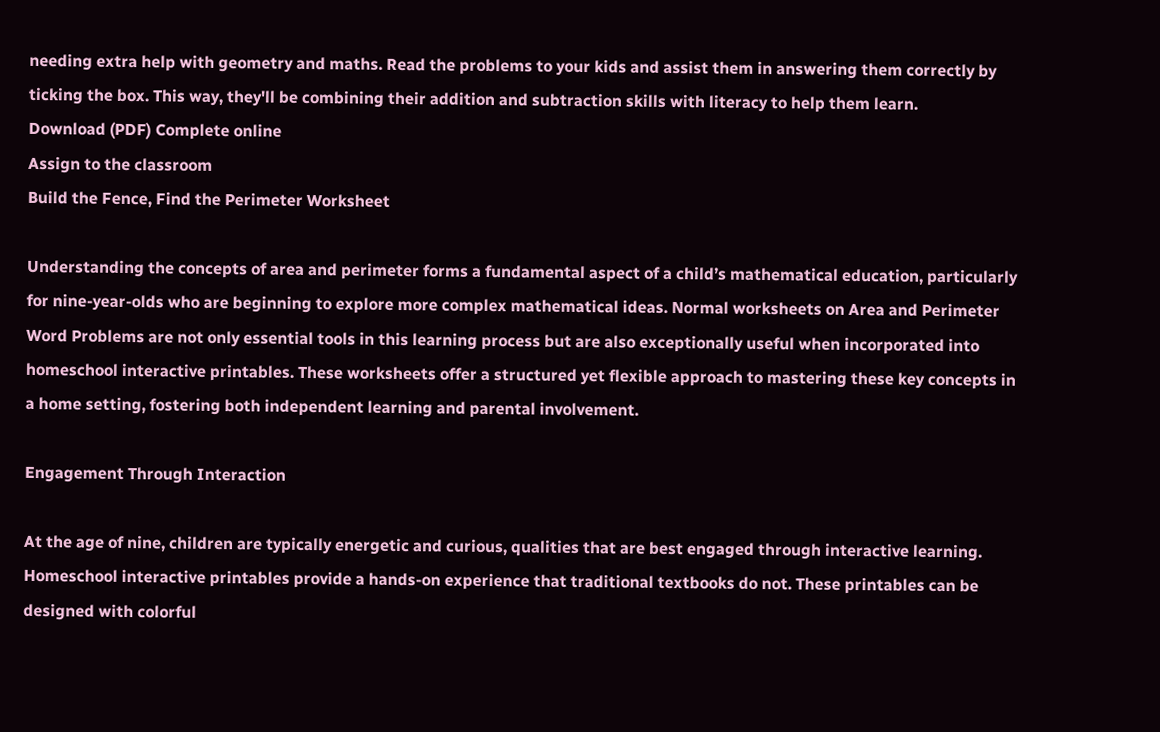needing extra help with geometry and maths. Read the problems to your kids and assist them in answering them correctly by ticking the box. This way, they'll be combining their addition and subtraction skills with literacy to help them learn.
Download (PDF) Complete online
Assign to the classroom
Build the Fence, Find the Perimeter Worksheet

Understanding the concepts of area and perimeter forms a fundamental aspect of a child’s mathematical education, particularly for nine-year-olds who are beginning to explore more complex mathematical ideas. Normal worksheets on Area and Perimeter Word Problems are not only essential tools in this learning process but are also exceptionally useful when incorporated into homeschool interactive printables. These worksheets offer a structured yet flexible approach to mastering these key concepts in a home setting, fostering both independent learning and parental involvement.

Engagement Through Interaction

At the age of nine, children are typically energetic and curious, qualities that are best engaged through interactive learning. Homeschool interactive printables provide a hands-on experience that traditional textbooks do not. These printables can be designed with colorful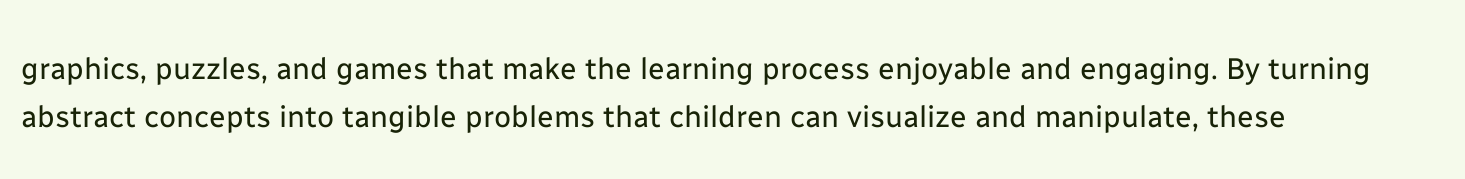graphics, puzzles, and games that make the learning process enjoyable and engaging. By turning abstract concepts into tangible problems that children can visualize and manipulate, these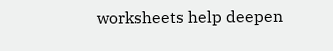worksheets help deepen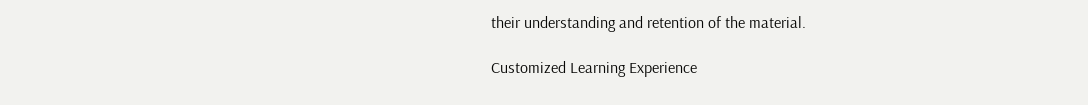their understanding and retention of the material.

Customized Learning Experience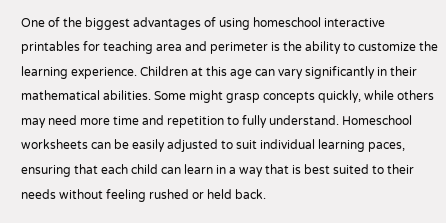One of the biggest advantages of using homeschool interactive printables for teaching area and perimeter is the ability to customize the learning experience. Children at this age can vary significantly in their mathematical abilities. Some might grasp concepts quickly, while others may need more time and repetition to fully understand. Homeschool worksheets can be easily adjusted to suit individual learning paces, ensuring that each child can learn in a way that is best suited to their needs without feeling rushed or held back.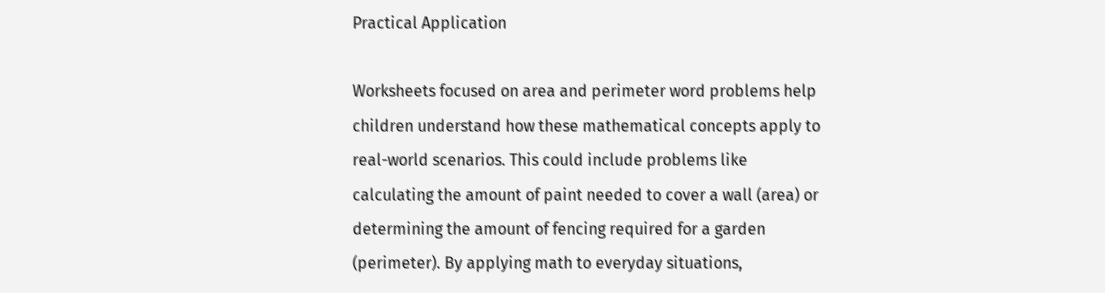Practical Application

Worksheets focused on area and perimeter word problems help children understand how these mathematical concepts apply to real-world scenarios. This could include problems like calculating the amount of paint needed to cover a wall (area) or determining the amount of fencing required for a garden (perimeter). By applying math to everyday situations,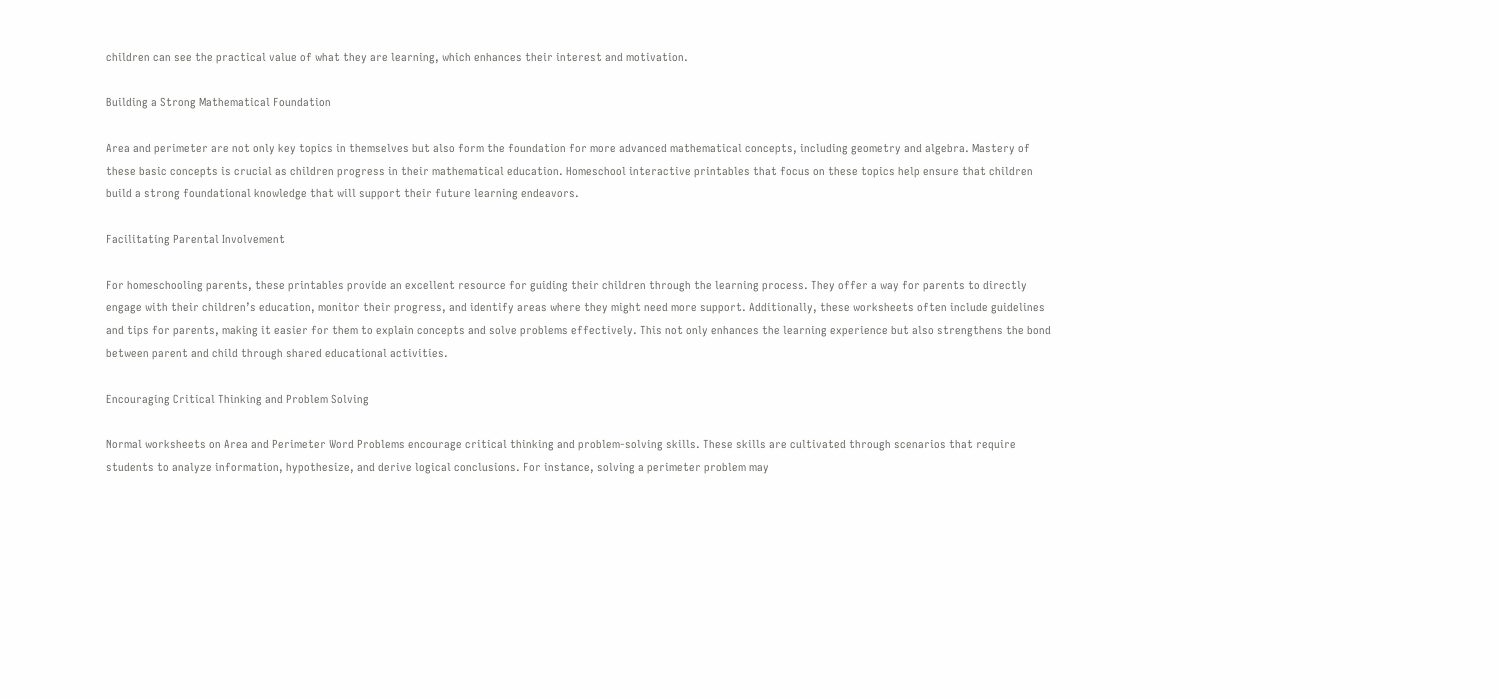children can see the practical value of what they are learning, which enhances their interest and motivation.

Building a Strong Mathematical Foundation

Area and perimeter are not only key topics in themselves but also form the foundation for more advanced mathematical concepts, including geometry and algebra. Mastery of these basic concepts is crucial as children progress in their mathematical education. Homeschool interactive printables that focus on these topics help ensure that children build a strong foundational knowledge that will support their future learning endeavors.

Facilitating Parental Involvement

For homeschooling parents, these printables provide an excellent resource for guiding their children through the learning process. They offer a way for parents to directly engage with their children’s education, monitor their progress, and identify areas where they might need more support. Additionally, these worksheets often include guidelines and tips for parents, making it easier for them to explain concepts and solve problems effectively. This not only enhances the learning experience but also strengthens the bond between parent and child through shared educational activities.

Encouraging Critical Thinking and Problem Solving

Normal worksheets on Area and Perimeter Word Problems encourage critical thinking and problem-solving skills. These skills are cultivated through scenarios that require students to analyze information, hypothesize, and derive logical conclusions. For instance, solving a perimeter problem may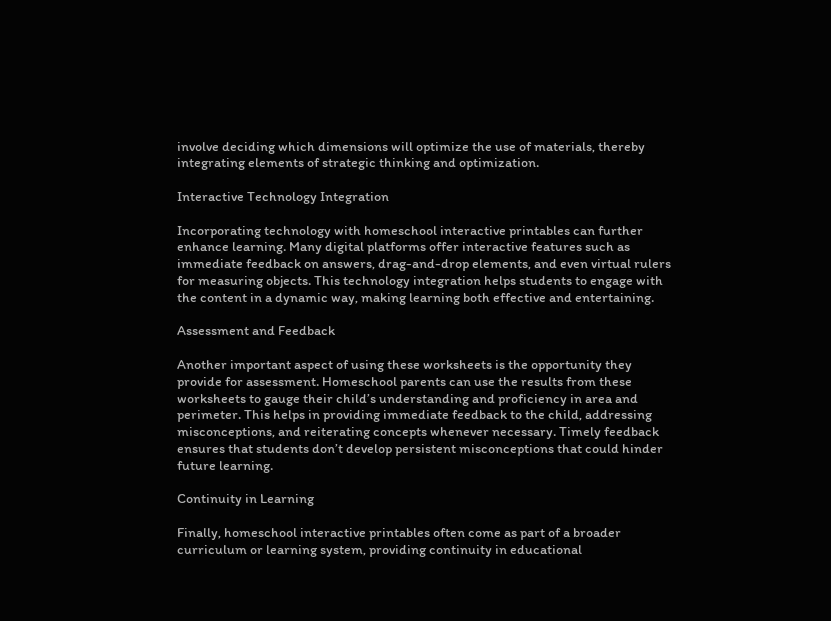involve deciding which dimensions will optimize the use of materials, thereby integrating elements of strategic thinking and optimization.

Interactive Technology Integration

Incorporating technology with homeschool interactive printables can further enhance learning. Many digital platforms offer interactive features such as immediate feedback on answers, drag-and-drop elements, and even virtual rulers for measuring objects. This technology integration helps students to engage with the content in a dynamic way, making learning both effective and entertaining.

Assessment and Feedback

Another important aspect of using these worksheets is the opportunity they provide for assessment. Homeschool parents can use the results from these worksheets to gauge their child’s understanding and proficiency in area and perimeter. This helps in providing immediate feedback to the child, addressing misconceptions, and reiterating concepts whenever necessary. Timely feedback ensures that students don’t develop persistent misconceptions that could hinder future learning.

Continuity in Learning

Finally, homeschool interactive printables often come as part of a broader curriculum or learning system, providing continuity in educational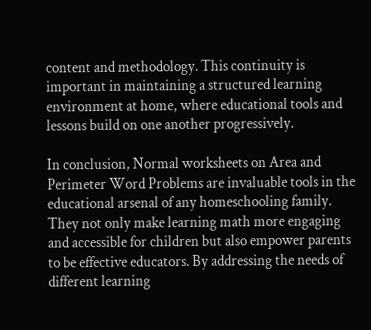content and methodology. This continuity is important in maintaining a structured learning environment at home, where educational tools and lessons build on one another progressively.

In conclusion, Normal worksheets on Area and Perimeter Word Problems are invaluable tools in the educational arsenal of any homeschooling family. They not only make learning math more engaging and accessible for children but also empower parents to be effective educators. By addressing the needs of different learning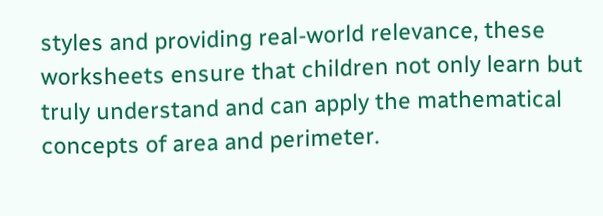styles and providing real-world relevance, these worksheets ensure that children not only learn but truly understand and can apply the mathematical concepts of area and perimeter.